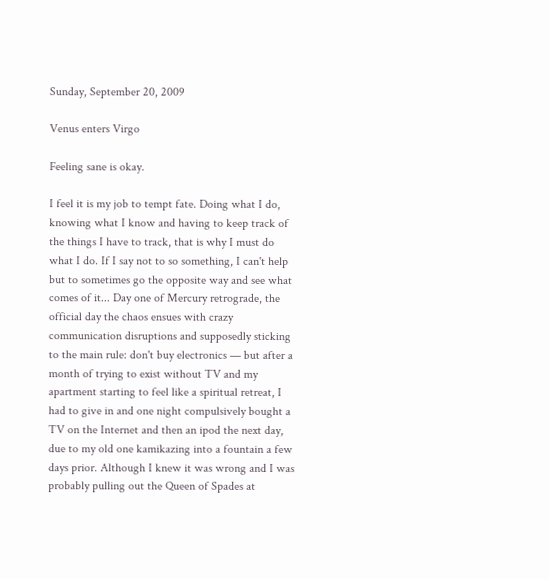Sunday, September 20, 2009

Venus enters Virgo

Feeling sane is okay.

I feel it is my job to tempt fate. Doing what I do, knowing what I know and having to keep track of the things I have to track, that is why I must do what I do. If I say not to so something, I can't help but to sometimes go the opposite way and see what comes of it... Day one of Mercury retrograde, the official day the chaos ensues with crazy communication disruptions and supposedly sticking to the main rule: don't buy electronics — but after a month of trying to exist without TV and my apartment starting to feel like a spiritual retreat, I had to give in and one night compulsively bought a TV on the Internet and then an ipod the next day, due to my old one kamikazing into a fountain a few days prior. Although I knew it was wrong and I was probably pulling out the Queen of Spades at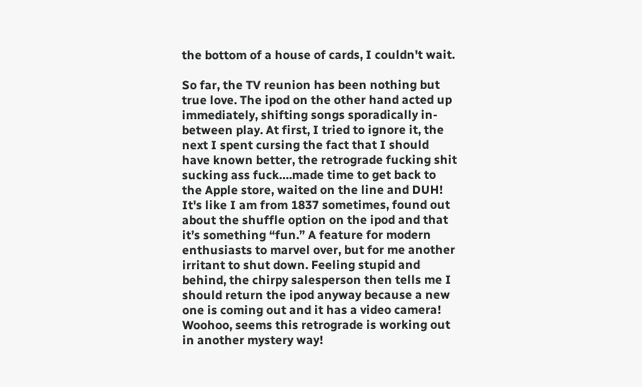the bottom of a house of cards, I couldn't wait.

So far, the TV reunion has been nothing but true love. The ipod on the other hand acted up immediately, shifting songs sporadically in-between play. At first, I tried to ignore it, the next I spent cursing the fact that I should have known better, the retrograde fucking shit sucking ass fuck….made time to get back to the Apple store, waited on the line and DUH! It's like I am from 1837 sometimes, found out about the shuffle option on the ipod and that it’s something “fun.” A feature for modern enthusiasts to marvel over, but for me another irritant to shut down. Feeling stupid and behind, the chirpy salesperson then tells me I should return the ipod anyway because a new one is coming out and it has a video camera! Woohoo, seems this retrograde is working out in another mystery way!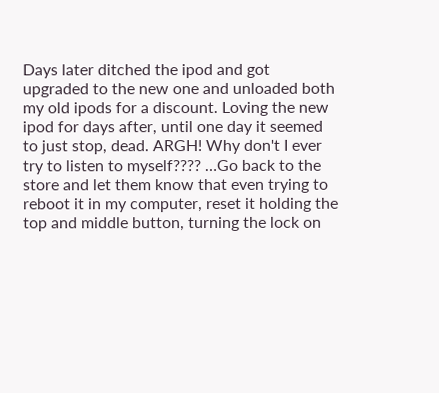Days later ditched the ipod and got upgraded to the new one and unloaded both my old ipods for a discount. Loving the new ipod for days after, until one day it seemed to just stop, dead. ARGH! Why don't I ever try to listen to myself???? …Go back to the store and let them know that even trying to reboot it in my computer, reset it holding the top and middle button, turning the lock on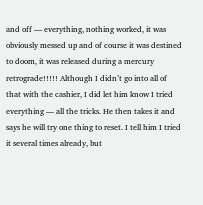and off — everything, nothing worked, it was obviously messed up and of course it was destined to doom, it was released during a mercury retrograde!!!!! Although I didn’t go into all of that with the cashier, I did let him know I tried everything — all the tricks. He then takes it and says he will try one thing to reset. I tell him I tried it several times already, but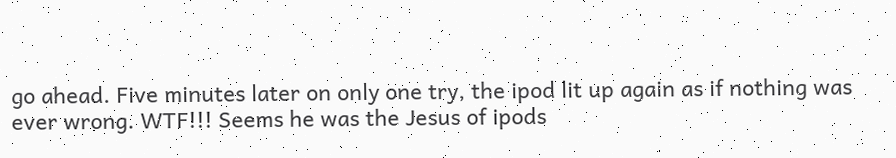go ahead. Five minutes later on only one try, the ipod lit up again as if nothing was ever wrong. WTF!!! Seems he was the Jesus of ipods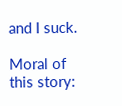and I suck.

Moral of this story: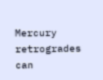Mercury retrogrades can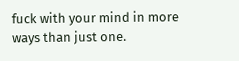fuck with your mind in more ways than just one.